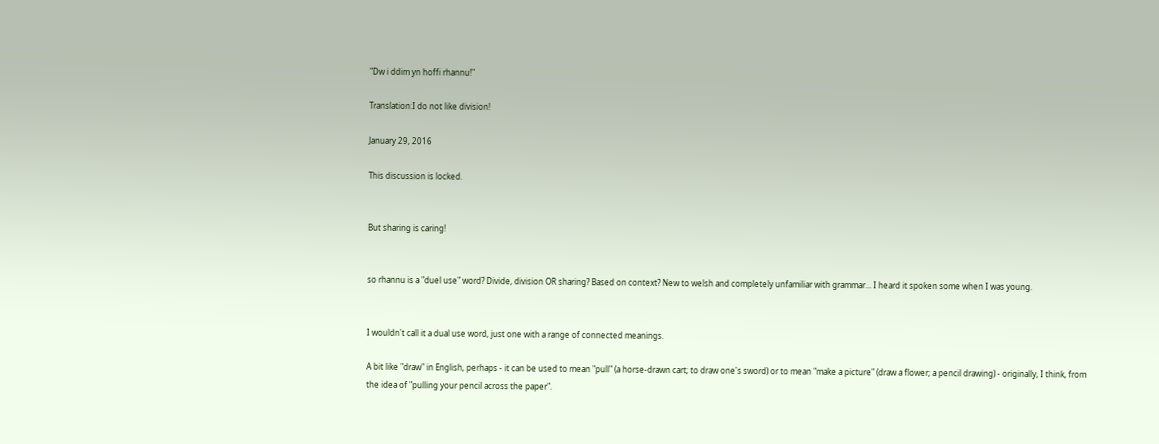"Dw i ddim yn hoffi rhannu!"

Translation:I do not like division!

January 29, 2016

This discussion is locked.


But sharing is caring!


so rhannu is a "duel use" word? Divide, division OR sharing? Based on context? New to welsh and completely unfamiliar with grammar... I heard it spoken some when I was young.


I wouldn't call it a dual use word, just one with a range of connected meanings.

A bit like "draw" in English, perhaps - it can be used to mean "pull" (a horse-drawn cart; to draw one's sword) or to mean "make a picture" (draw a flower; a pencil drawing) - originally, I think, from the idea of "pulling your pencil across the paper".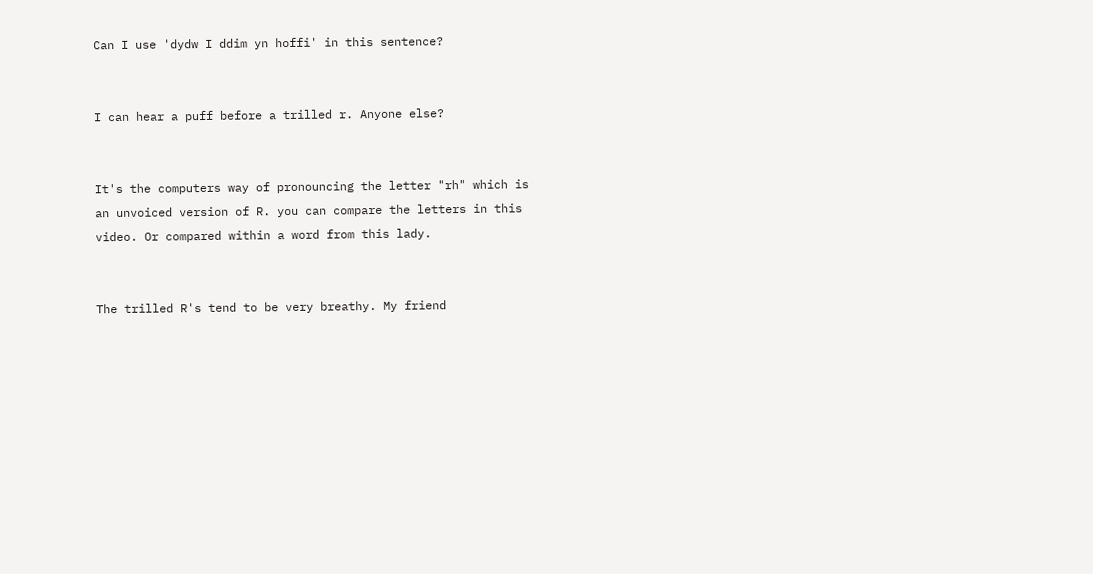Can I use 'dydw I ddim yn hoffi' in this sentence?


I can hear a puff before a trilled r. Anyone else?


It's the computers way of pronouncing the letter "rh" which is an unvoiced version of R. you can compare the letters in this video. Or compared within a word from this lady.


The trilled R's tend to be very breathy. My friend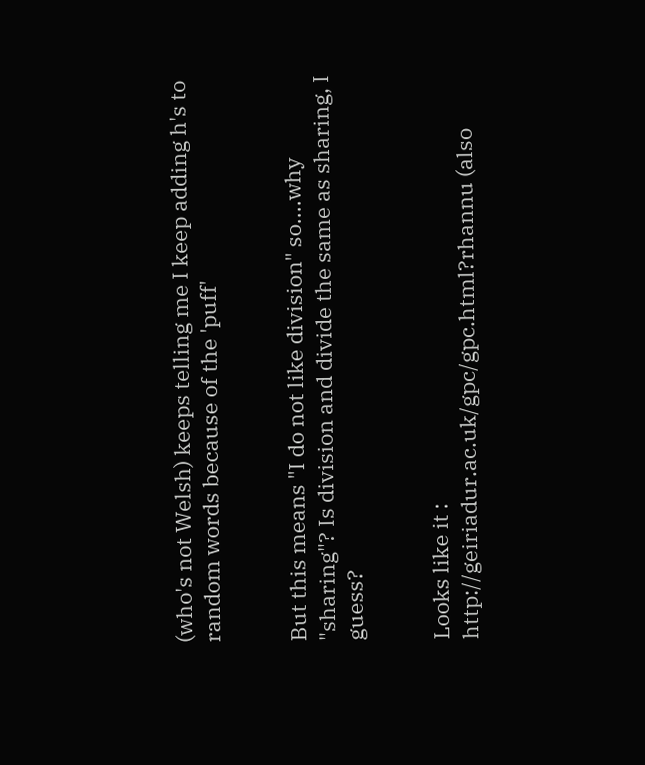(who's not Welsh) keeps telling me I keep adding h's to random words because of the 'puff'


But this means "I do not like division" so....why "sharing"? Is division and divide the same as sharing, I guess?


Looks like it : http://geiriadur.ac.uk/gpc/gpc.html?rhannu (also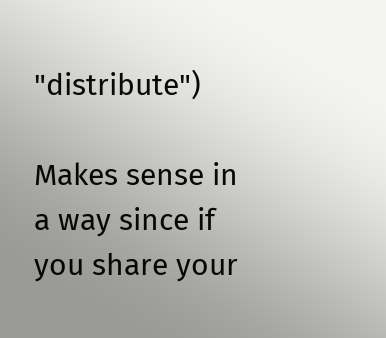"distribute")

Makes sense in a way since if you share your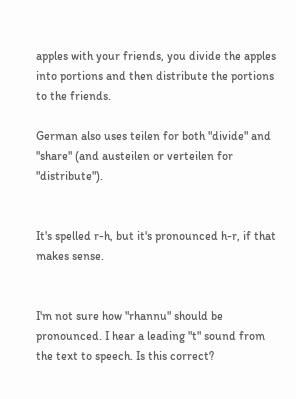apples with your friends, you divide the apples into portions and then distribute the portions to the friends.

German also uses teilen for both "divide" and "share" (and austeilen or verteilen for "distribute").


It's spelled r-h, but it's pronounced h-r, if that makes sense.


I'm not sure how "rhannu" should be pronounced. I hear a leading "t" sound from the text to speech. Is this correct?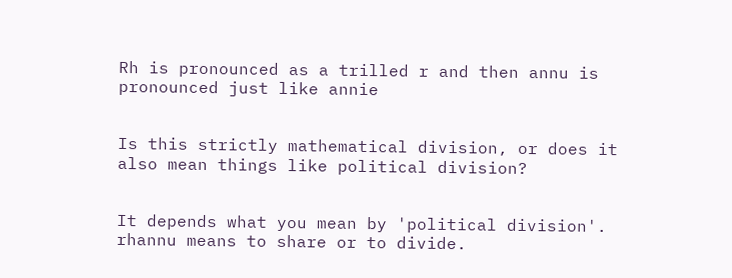Rh is pronounced as a trilled r and then annu is pronounced just like annie


Is this strictly mathematical division, or does it also mean things like political division?


It depends what you mean by 'political division'. rhannu means to share or to divide.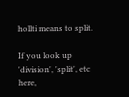hollti means to split.

If you look up 'division', 'split', etc here,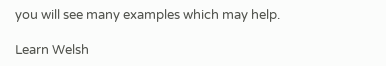you will see many examples which may help.

Learn Welsh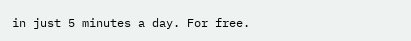in just 5 minutes a day. For free.